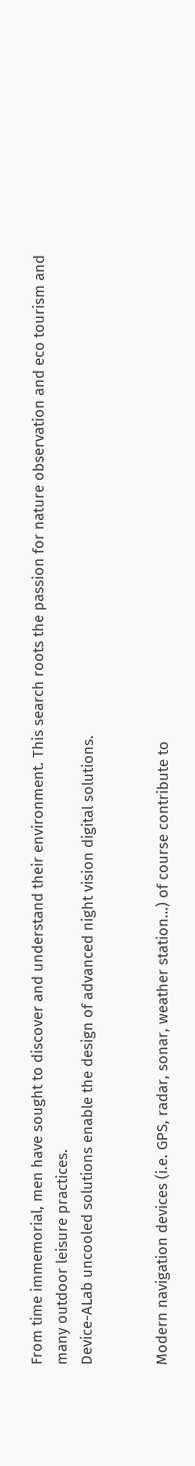From time immemorial, men have sought to discover and understand their environment. This search roots the passion for nature observation and eco tourism and many outdoor leisure practices.
Device-ALab uncooled solutions enable the design of advanced night vision digital solutions.


Modern navigation devices (i.e. GPS, radar, sonar, weather station…) of course contribute to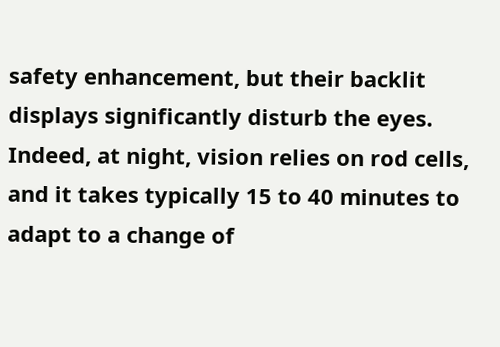safety enhancement, but their backlit displays significantly disturb the eyes. Indeed, at night, vision relies on rod cells, and it takes typically 15 to 40 minutes to adapt to a change of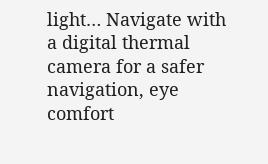light… Navigate with a digital thermal camera for a safer navigation, eye comfort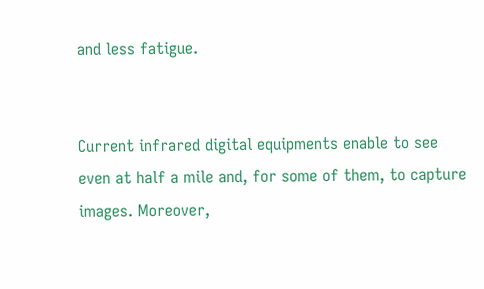and less fatigue.


Current infrared digital equipments enable to see even at half a mile and, for some of them, to capture images. Moreover,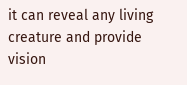it can reveal any living creature and provide vision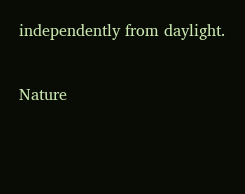independently from daylight.

Nature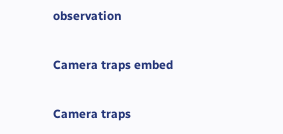observation

Camera traps embed

Camera traps